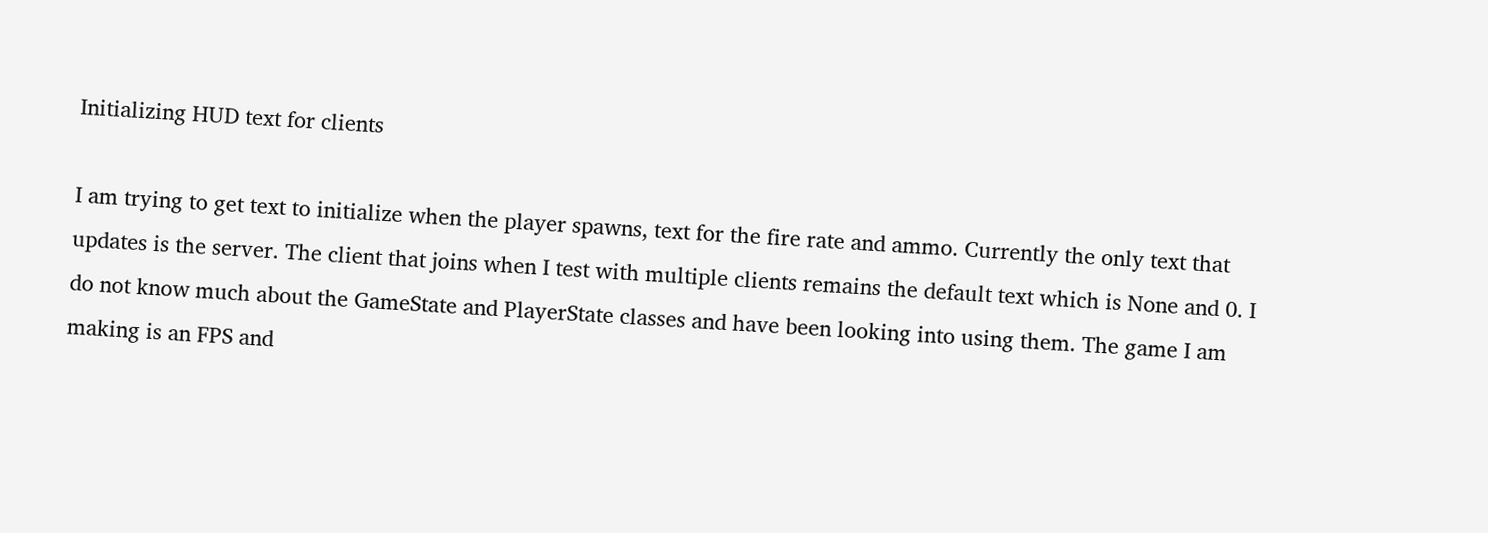Initializing HUD text for clients

I am trying to get text to initialize when the player spawns, text for the fire rate and ammo. Currently the only text that updates is the server. The client that joins when I test with multiple clients remains the default text which is None and 0. I do not know much about the GameState and PlayerState classes and have been looking into using them. The game I am making is an FPS and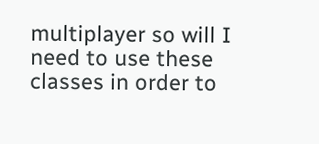multiplayer so will I need to use these classes in order to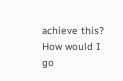achieve this? How would I go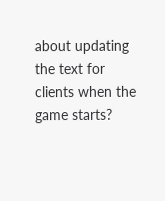about updating the text for clients when the game starts?